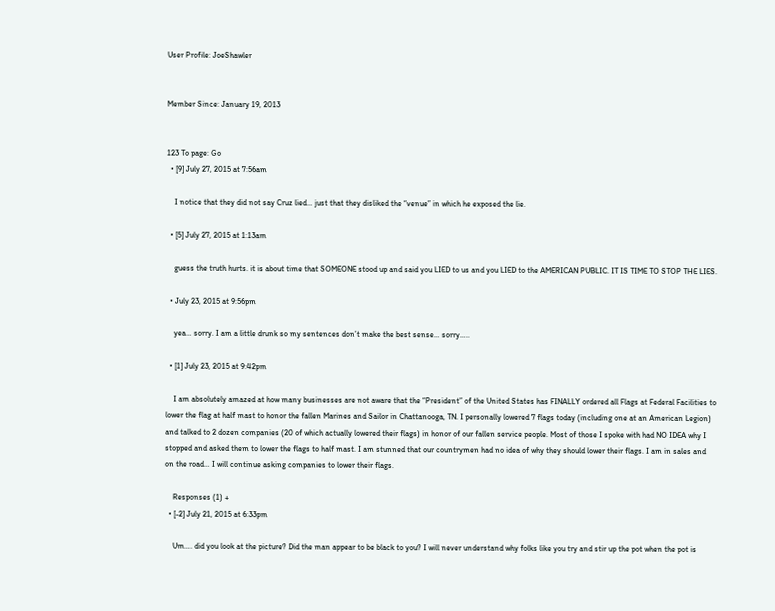User Profile: JoeShawler


Member Since: January 19, 2013


123 To page: Go
  • [9] July 27, 2015 at 7:56am

    I notice that they did not say Cruz lied… just that they disliked the “venue” in which he exposed the lie.

  • [5] July 27, 2015 at 1:13am

    guess the truth hurts. it is about time that SOMEONE stood up and said you LIED to us and you LIED to the AMERICAN PUBLIC. IT IS TIME TO STOP THE LIES.

  • July 23, 2015 at 9:56pm

    yea… sorry. I am a little drunk so my sentences don’t make the best sense… sorry…..

  • [1] July 23, 2015 at 9:42pm

    I am absolutely amazed at how many businesses are not aware that the “President” of the United States has FINALLY ordered all Flags at Federal Facilities to lower the flag at half mast to honor the fallen Marines and Sailor in Chattanooga, TN. I personally lowered 7 flags today (including one at an American Legion) and talked to 2 dozen companies (20 of which actually lowered their flags) in honor of our fallen service people. Most of those I spoke with had NO IDEA why I stopped and asked them to lower the flags to half mast. I am stunned that our countrymen had no idea of why they should lower their flags. I am in sales and on the road… I will continue asking companies to lower their flags.

    Responses (1) +
  • [-2] July 21, 2015 at 6:33pm

    Um…. did you look at the picture? Did the man appear to be black to you? I will never understand why folks like you try and stir up the pot when the pot is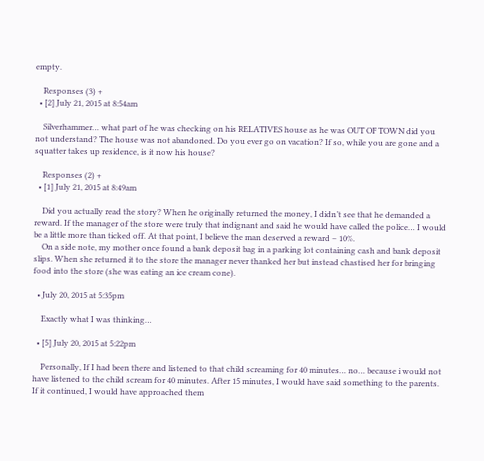empty.

    Responses (3) +
  • [2] July 21, 2015 at 8:54am

    Silverhammer… what part of he was checking on his RELATIVES house as he was OUT OF TOWN did you not understand? The house was not abandoned. Do you ever go on vacation? If so, while you are gone and a squatter takes up residence, is it now his house?

    Responses (2) +
  • [1] July 21, 2015 at 8:49am

    Did you actually read the story? When he originally returned the money, I didn’t see that he demanded a reward. If the manager of the store were truly that indignant and said he would have called the police… I would be a little more than ticked off. At that point, I believe the man deserved a reward – 10%.
    On a side note, my mother once found a bank deposit bag in a parking lot containing cash and bank deposit slips. When she returned it to the store the manager never thanked her but instead chastised her for bringing food into the store (she was eating an ice cream cone).

  • July 20, 2015 at 5:35pm

    Exactly what I was thinking…

  • [5] July 20, 2015 at 5:22pm

    Personally, If I had been there and listened to that child screaming for 40 minutes… no… because i would not have listened to the child scream for 40 minutes. After 15 minutes, I would have said something to the parents. If it continued, I would have approached them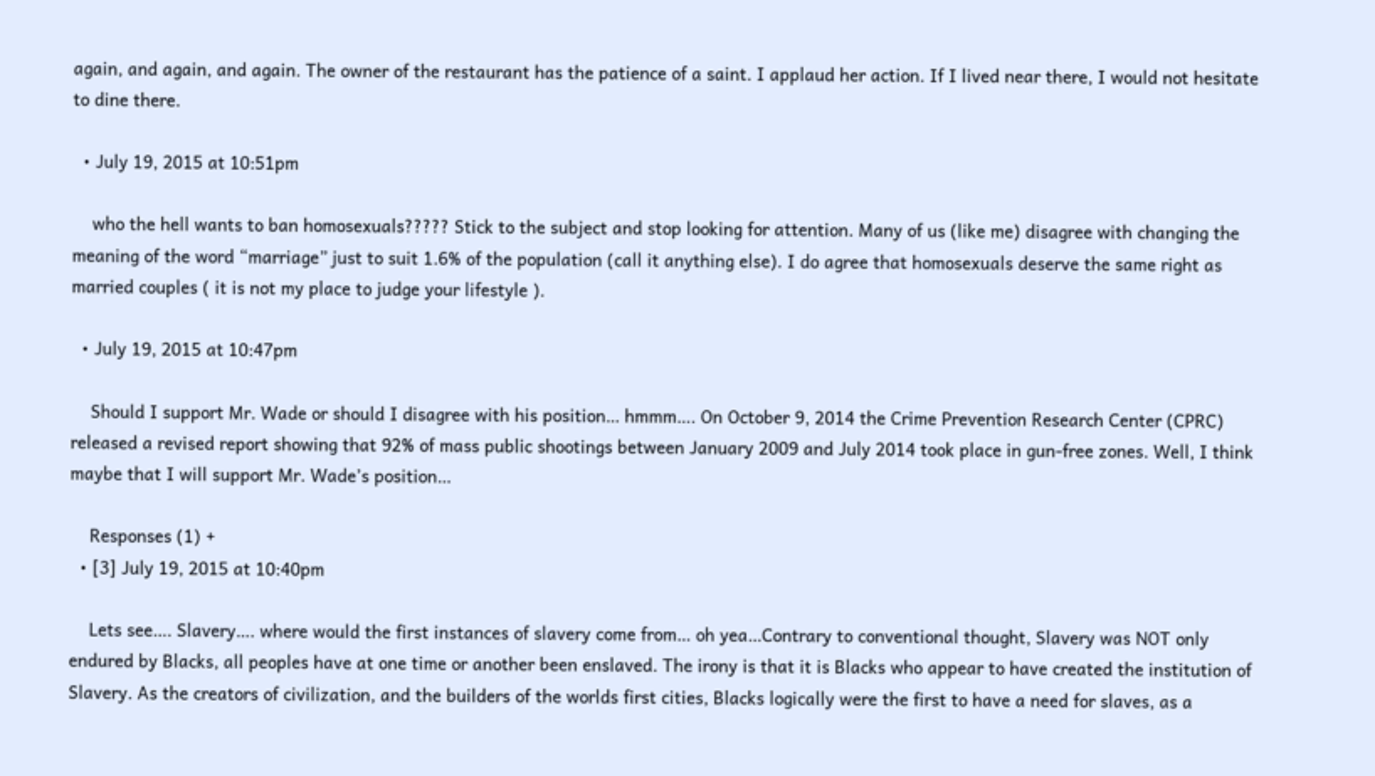again, and again, and again. The owner of the restaurant has the patience of a saint. I applaud her action. If I lived near there, I would not hesitate to dine there.

  • July 19, 2015 at 10:51pm

    who the hell wants to ban homosexuals????? Stick to the subject and stop looking for attention. Many of us (like me) disagree with changing the meaning of the word “marriage” just to suit 1.6% of the population (call it anything else). I do agree that homosexuals deserve the same right as married couples ( it is not my place to judge your lifestyle ).

  • July 19, 2015 at 10:47pm

    Should I support Mr. Wade or should I disagree with his position… hmmm…. On October 9, 2014 the Crime Prevention Research Center (CPRC) released a revised report showing that 92% of mass public shootings between January 2009 and July 2014 took place in gun-free zones. Well, I think maybe that I will support Mr. Wade’s position…

    Responses (1) +
  • [3] July 19, 2015 at 10:40pm

    Lets see…. Slavery…. where would the first instances of slavery come from… oh yea…Contrary to conventional thought, Slavery was NOT only endured by Blacks, all peoples have at one time or another been enslaved. The irony is that it is Blacks who appear to have created the institution of Slavery. As the creators of civilization, and the builders of the worlds first cities, Blacks logically were the first to have a need for slaves, as a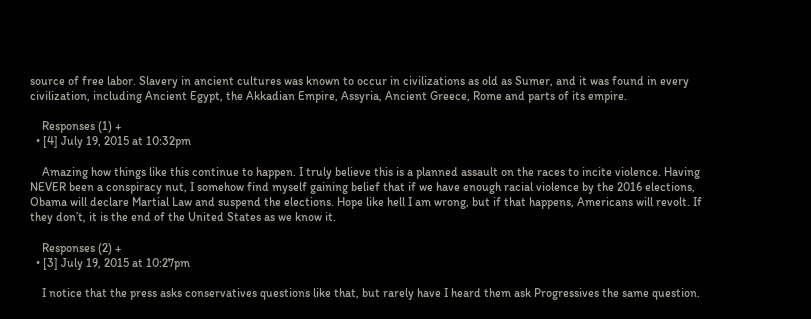source of free labor. Slavery in ancient cultures was known to occur in civilizations as old as Sumer, and it was found in every civilization, including Ancient Egypt, the Akkadian Empire, Assyria, Ancient Greece, Rome and parts of its empire.

    Responses (1) +
  • [4] July 19, 2015 at 10:32pm

    Amazing how things like this continue to happen. I truly believe this is a planned assault on the races to incite violence. Having NEVER been a conspiracy nut, I somehow find myself gaining belief that if we have enough racial violence by the 2016 elections, Obama will declare Martial Law and suspend the elections. Hope like hell I am wrong, but if that happens, Americans will revolt. If they don’t, it is the end of the United States as we know it.

    Responses (2) +
  • [3] July 19, 2015 at 10:27pm

    I notice that the press asks conservatives questions like that, but rarely have I heard them ask Progressives the same question.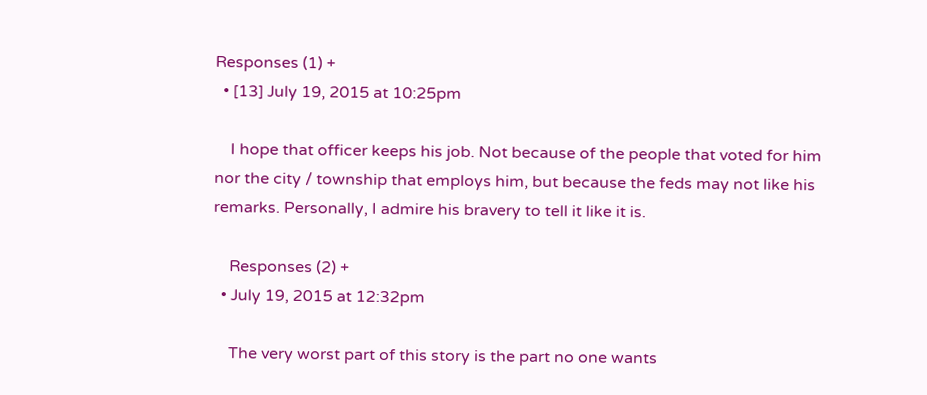Responses (1) +
  • [13] July 19, 2015 at 10:25pm

    I hope that officer keeps his job. Not because of the people that voted for him nor the city / township that employs him, but because the feds may not like his remarks. Personally, I admire his bravery to tell it like it is.

    Responses (2) +
  • July 19, 2015 at 12:32pm

    The very worst part of this story is the part no one wants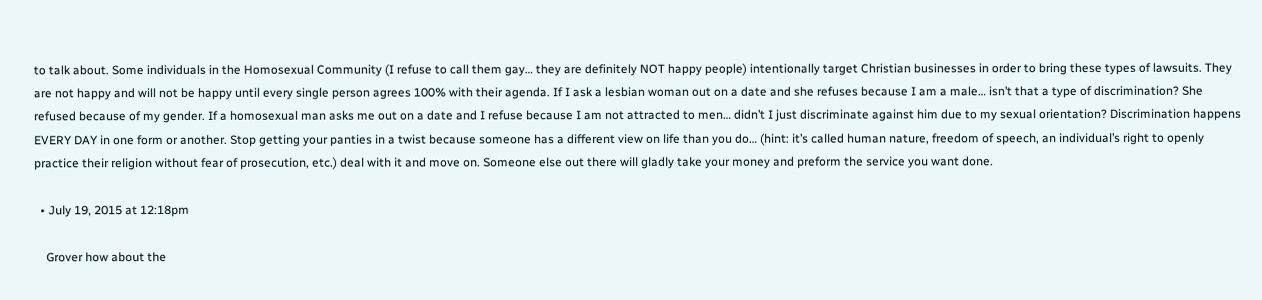to talk about. Some individuals in the Homosexual Community (I refuse to call them gay… they are definitely NOT happy people) intentionally target Christian businesses in order to bring these types of lawsuits. They are not happy and will not be happy until every single person agrees 100% with their agenda. If I ask a lesbian woman out on a date and she refuses because I am a male… isn’t that a type of discrimination? She refused because of my gender. If a homosexual man asks me out on a date and I refuse because I am not attracted to men… didn’t I just discriminate against him due to my sexual orientation? Discrimination happens EVERY DAY in one form or another. Stop getting your panties in a twist because someone has a different view on life than you do… (hint: it’s called human nature, freedom of speech, an individual’s right to openly practice their religion without fear of prosecution, etc.) deal with it and move on. Someone else out there will gladly take your money and preform the service you want done.

  • July 19, 2015 at 12:18pm

    Grover how about the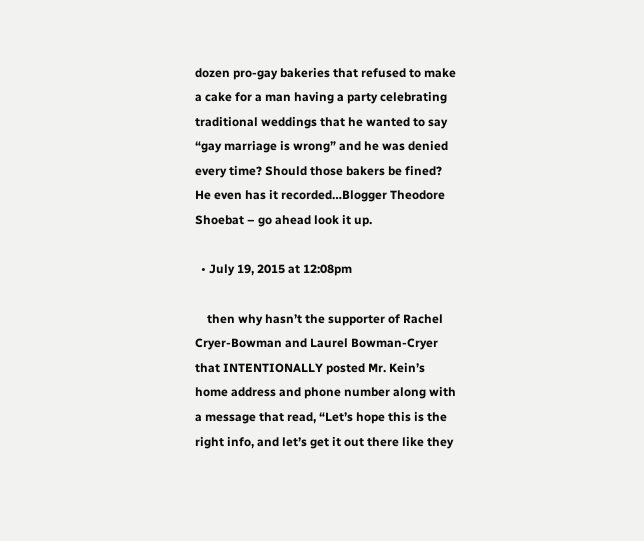dozen pro-gay bakeries that refused to make a cake for a man having a party celebrating traditional weddings that he wanted to say “gay marriage is wrong” and he was denied every time? Should those bakers be fined? He even has it recorded…Blogger Theodore Shoebat – go ahead look it up.

  • July 19, 2015 at 12:08pm

    then why hasn’t the supporter of Rachel Cryer-Bowman and Laurel Bowman-Cryer that INTENTIONALLY posted Mr. Kein’s home address and phone number along with a message that read, “Let’s hope this is the right info, and let’s get it out there like they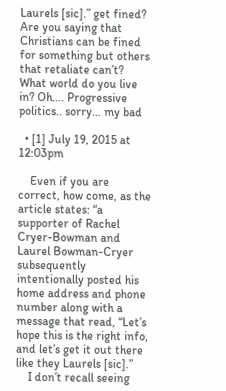Laurels [sic].” get fined? Are you saying that Christians can be fined for something but others that retaliate can’t? What world do you live in? Oh…. Progressive politics.. sorry… my bad

  • [1] July 19, 2015 at 12:03pm

    Even if you are correct, how come, as the article states: “a supporter of Rachel Cryer-Bowman and Laurel Bowman-Cryer subsequently intentionally posted his home address and phone number along with a message that read, “Let’s hope this is the right info, and let’s get it out there like they Laurels [sic].”
    I don’t recall seeing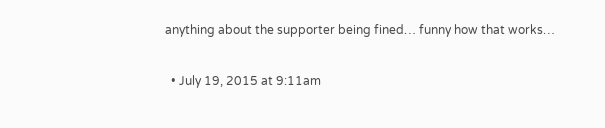anything about the supporter being fined… funny how that works…

  • July 19, 2015 at 9:11am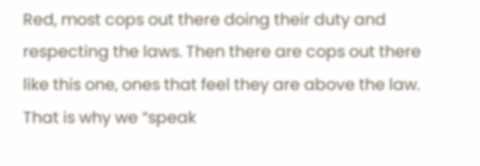Red, most cops out there doing their duty and respecting the laws. Then there are cops out there like this one, ones that feel they are above the law. That is why we “speak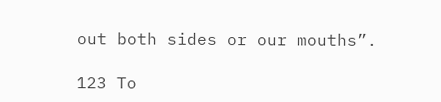out both sides or our mouths”.

123 To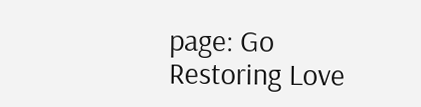page: Go
Restoring Love